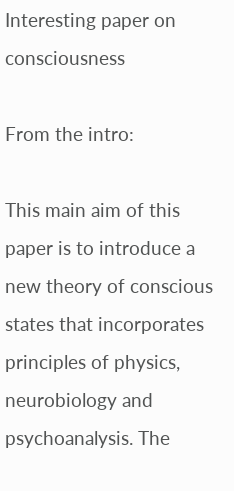Interesting paper on consciousness

From the intro:

This main aim of this paper is to introduce a new theory of conscious states that incorporates principles of physics, neurobiology and psychoanalysis. The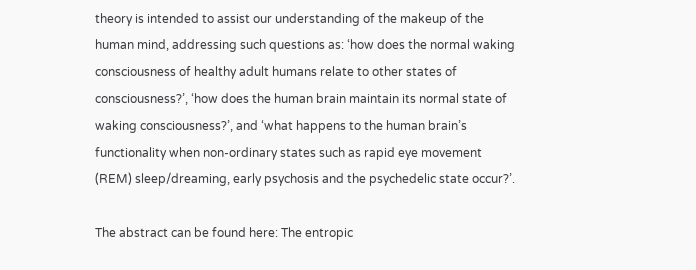theory is intended to assist our understanding of the makeup of the human mind, addressing such questions as: ‘how does the normal waking consciousness of healthy adult humans relate to other states of consciousness?’, ‘how does the human brain maintain its normal state of waking consciousness?’, and ‘what happens to the human brain’s functionality when non-ordinary states such as rapid eye movement (REM) sleep/dreaming, early psychosis and the psychedelic state occur?’.

The abstract can be found here: The entropic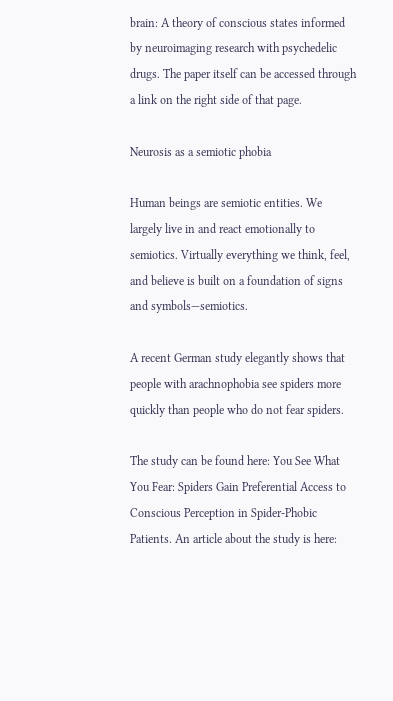brain: A theory of conscious states informed by neuroimaging research with psychedelic drugs. The paper itself can be accessed through a link on the right side of that page.

Neurosis as a semiotic phobia

Human beings are semiotic entities. We largely live in and react emotionally to semiotics. Virtually everything we think, feel, and believe is built on a foundation of signs and symbols—semiotics.

A recent German study elegantly shows that people with arachnophobia see spiders more quickly than people who do not fear spiders.

The study can be found here: You See What You Fear: Spiders Gain Preferential Access to Conscious Perception in Spider-Phobic Patients. An article about the study is here: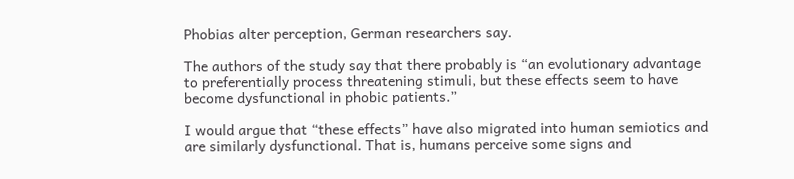Phobias alter perception, German researchers say.

The authors of the study say that there probably is “an evolutionary advantage to preferentially process threatening stimuli, but these effects seem to have become dysfunctional in phobic patients.”

I would argue that “these effects” have also migrated into human semiotics and are similarly dysfunctional. That is, humans perceive some signs and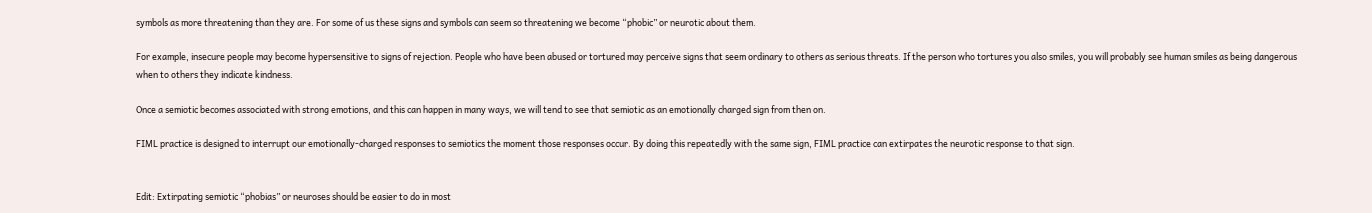symbols as more threatening than they are. For some of us these signs and symbols can seem so threatening we become “phobic” or neurotic about them.

For example, insecure people may become hypersensitive to signs of rejection. People who have been abused or tortured may perceive signs that seem ordinary to others as serious threats. If the person who tortures you also smiles, you will probably see human smiles as being dangerous when to others they indicate kindness.

Once a semiotic becomes associated with strong emotions, and this can happen in many ways, we will tend to see that semiotic as an emotionally charged sign from then on.

FIML practice is designed to interrupt our emotionally-charged responses to semiotics the moment those responses occur. By doing this repeatedly with the same sign, FIML practice can extirpates the neurotic response to that sign.


Edit: Extirpating semiotic “phobias” or neuroses should be easier to do in most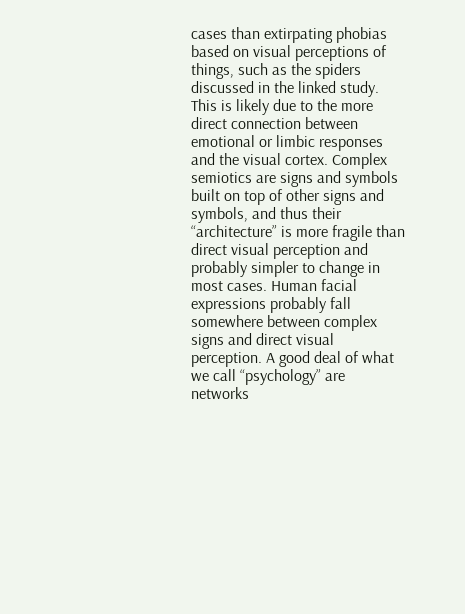cases than extirpating phobias based on visual perceptions of things, such as the spiders discussed in the linked study. This is likely due to the more direct connection between emotional or limbic responses and the visual cortex. Complex semiotics are signs and symbols built on top of other signs and symbols, and thus their “architecture” is more fragile than direct visual perception and probably simpler to change in most cases. Human facial expressions probably fall somewhere between complex signs and direct visual perception. A good deal of what we call “psychology” are networks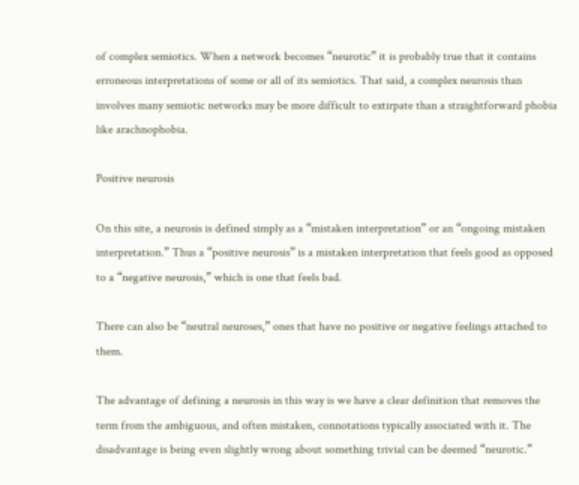of complex semiotics. When a network becomes “neurotic” it is probably true that it contains erroneous interpretations of some or all of its semiotics. That said, a complex neurosis than involves many semiotic networks may be more difficult to extirpate than a straightforward phobia like arachnophobia.

Positive neurosis

On this site, a neurosis is defined simply as a “mistaken interpretation” or an “ongoing mistaken interpretation.” Thus a “positive neurosis” is a mistaken interpretation that feels good as opposed to a “negative neurosis,” which is one that feels bad.

There can also be “neutral neuroses,” ones that have no positive or negative feelings attached to them.

The advantage of defining a neurosis in this way is we have a clear definition that removes the term from the ambiguous, and often mistaken, connotations typically associated with it. The disadvantage is being even slightly wrong about something trivial can be deemed “neurotic.”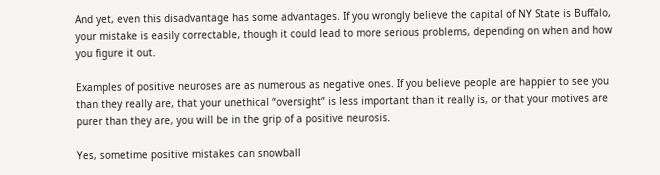And yet, even this disadvantage has some advantages. If you wrongly believe the capital of NY State is Buffalo, your mistake is easily correctable, though it could lead to more serious problems, depending on when and how you figure it out.

Examples of positive neuroses are as numerous as negative ones. If you believe people are happier to see you than they really are, that your unethical “oversight” is less important than it really is, or that your motives are purer than they are, you will be in the grip of a positive neurosis.

Yes, sometime positive mistakes can snowball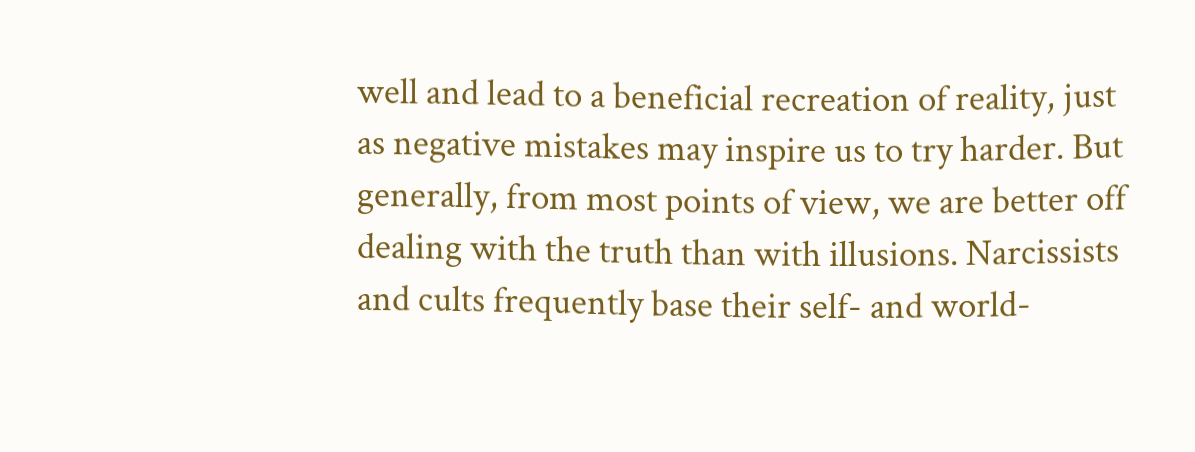well and lead to a beneficial recreation of reality, just as negative mistakes may inspire us to try harder. But generally, from most points of view, we are better off dealing with the truth than with illusions. Narcissists and cults frequently base their self- and world-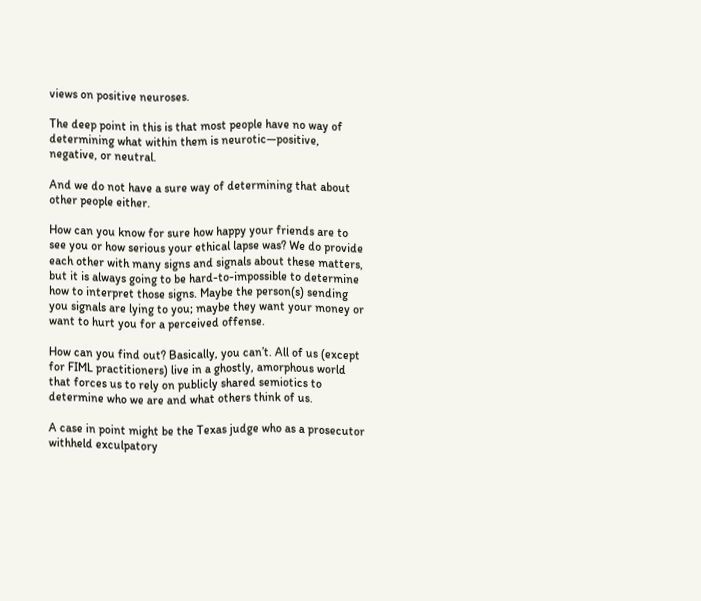views on positive neuroses.

The deep point in this is that most people have no way of determining what within them is neurotic—positive, negative, or neutral.

And we do not have a sure way of determining that about other people either.

How can you know for sure how happy your friends are to see you or how serious your ethical lapse was? We do provide each other with many signs and signals about these matters, but it is always going to be hard-to-impossible to determine how to interpret those signs. Maybe the person(s) sending you signals are lying to you; maybe they want your money or want to hurt you for a perceived offense.

How can you find out? Basically, you can’t. All of us (except for FIML practitioners) live in a ghostly, amorphous world that forces us to rely on publicly shared semiotics to determine who we are and what others think of us.

A case in point might be the Texas judge who as a prosecutor withheld exculpatory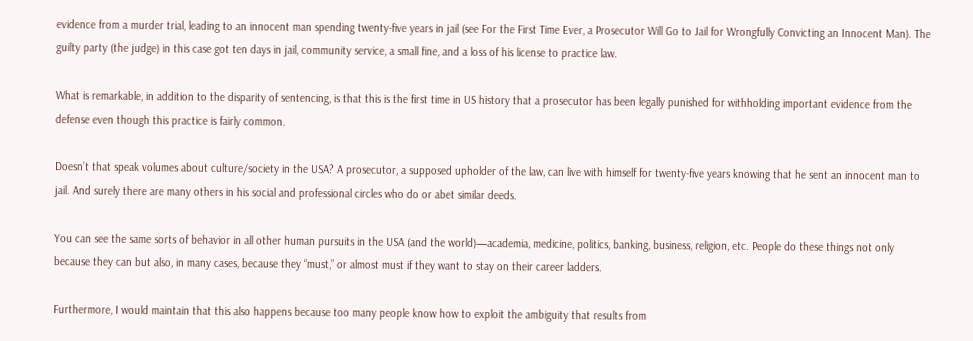evidence from a murder trial, leading to an innocent man spending twenty-five years in jail (see For the First Time Ever, a Prosecutor Will Go to Jail for Wrongfully Convicting an Innocent Man). The guilty party (the judge) in this case got ten days in jail, community service, a small fine, and a loss of his license to practice law.

What is remarkable, in addition to the disparity of sentencing, is that this is the first time in US history that a prosecutor has been legally punished for withholding important evidence from the defense even though this practice is fairly common.

Doesn’t that speak volumes about culture/society in the USA? A prosecutor, a supposed upholder of the law, can live with himself for twenty-five years knowing that he sent an innocent man to jail. And surely there are many others in his social and professional circles who do or abet similar deeds.

You can see the same sorts of behavior in all other human pursuits in the USA (and the world)—academia, medicine, politics, banking, business, religion, etc. People do these things not only because they can but also, in many cases, because they “must,” or almost must if they want to stay on their career ladders.

Furthermore, I would maintain that this also happens because too many people know how to exploit the ambiguity that results from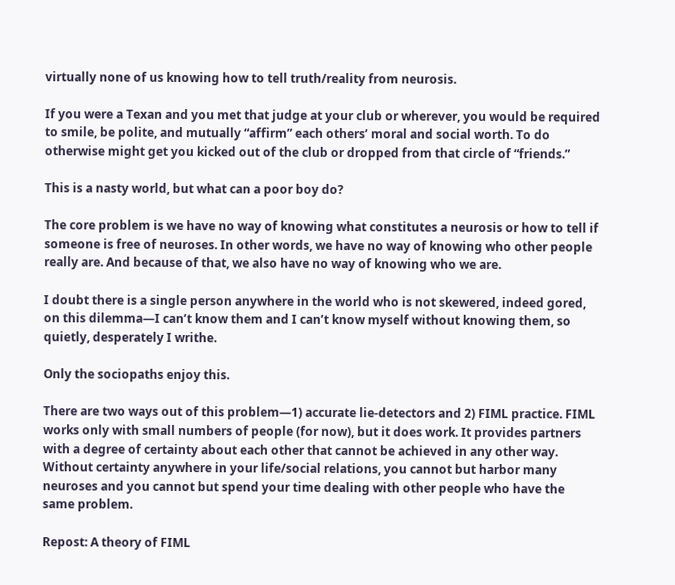virtually none of us knowing how to tell truth/reality from neurosis.

If you were a Texan and you met that judge at your club or wherever, you would be required to smile, be polite, and mutually “affirm” each others’ moral and social worth. To do otherwise might get you kicked out of the club or dropped from that circle of “friends.”

This is a nasty world, but what can a poor boy do?

The core problem is we have no way of knowing what constitutes a neurosis or how to tell if someone is free of neuroses. In other words, we have no way of knowing who other people really are. And because of that, we also have no way of knowing who we are.

I doubt there is a single person anywhere in the world who is not skewered, indeed gored, on this dilemma—I can’t know them and I can’t know myself without knowing them, so quietly, desperately I writhe.

Only the sociopaths enjoy this.

There are two ways out of this problem—1) accurate lie-detectors and 2) FIML practice. FIML works only with small numbers of people (for now), but it does work. It provides partners with a degree of certainty about each other that cannot be achieved in any other way. Without certainty anywhere in your life/social relations, you cannot but harbor many neuroses and you cannot but spend your time dealing with other people who have the same problem.

Repost: A theory of FIML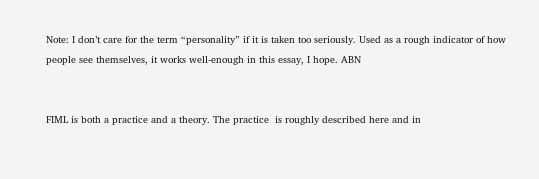Note: I don’t care for the term “personality” if it is taken too seriously. Used as a rough indicator of how people see themselves, it works well-enough in this essay, I hope. ABN


FIML is both a practice and a theory. The practice  is roughly described here and in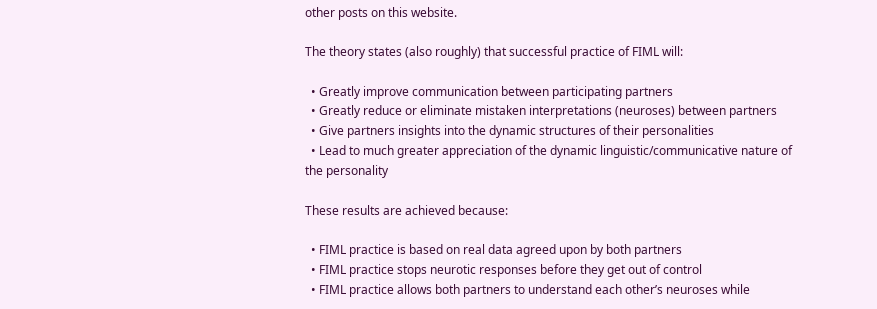other posts on this website.

The theory states (also roughly) that successful practice of FIML will:

  • Greatly improve communication between participating partners
  • Greatly reduce or eliminate mistaken interpretations (neuroses) between partners
  • Give partners insights into the dynamic structures of their personalities
  • Lead to much greater appreciation of the dynamic linguistic/communicative nature of the personality

These results are achieved because:

  • FIML practice is based on real data agreed upon by both partners
  • FIML practice stops neurotic responses before they get out of control
  • FIML practice allows both partners to understand each other’s neuroses while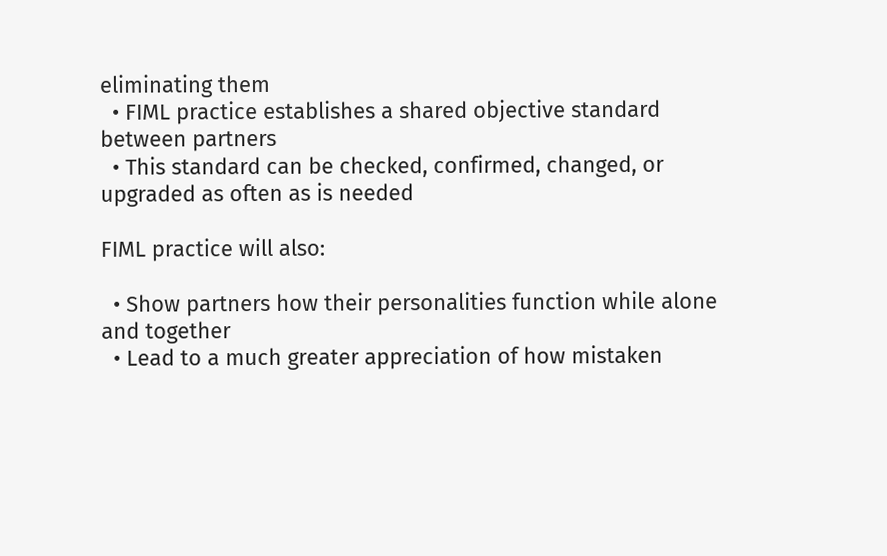eliminating them
  • FIML practice establishes a shared objective standard between partners
  • This standard can be checked, confirmed, changed, or upgraded as often as is needed

FIML practice will also:

  • Show partners how their personalities function while alone and together
  • Lead to a much greater appreciation of how mistaken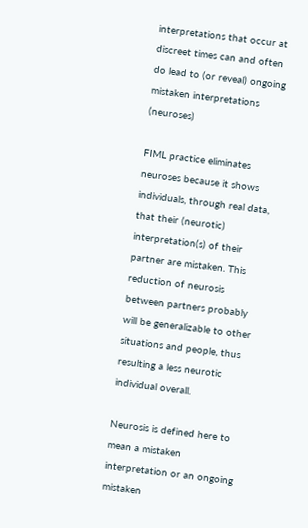interpretations that occur at discreet times can and often do lead to (or reveal) ongoing mistaken interpretations (neuroses)

FIML practice eliminates neuroses because it shows individuals, through real data, that their (neurotic) interpretation(s) of their partner are mistaken. This reduction of neurosis between partners probably will be generalizable to other situations and people, thus resulting a less neurotic individual overall.

Neurosis is defined here to mean a mistaken interpretation or an ongoing mistaken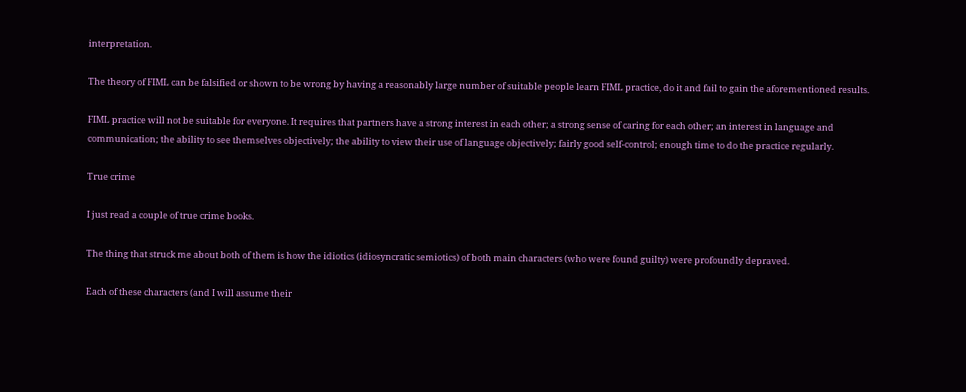interpretation.

The theory of FIML can be falsified or shown to be wrong by having a reasonably large number of suitable people learn FIML practice, do it and fail to gain the aforementioned results.

FIML practice will not be suitable for everyone. It requires that partners have a strong interest in each other; a strong sense of caring for each other; an interest in language and communication; the ability to see themselves objectively; the ability to view their use of language objectively; fairly good self-control; enough time to do the practice regularly.

True crime

I just read a couple of true crime books.

The thing that struck me about both of them is how the idiotics (idiosyncratic semiotics) of both main characters (who were found guilty) were profoundly depraved.

Each of these characters (and I will assume their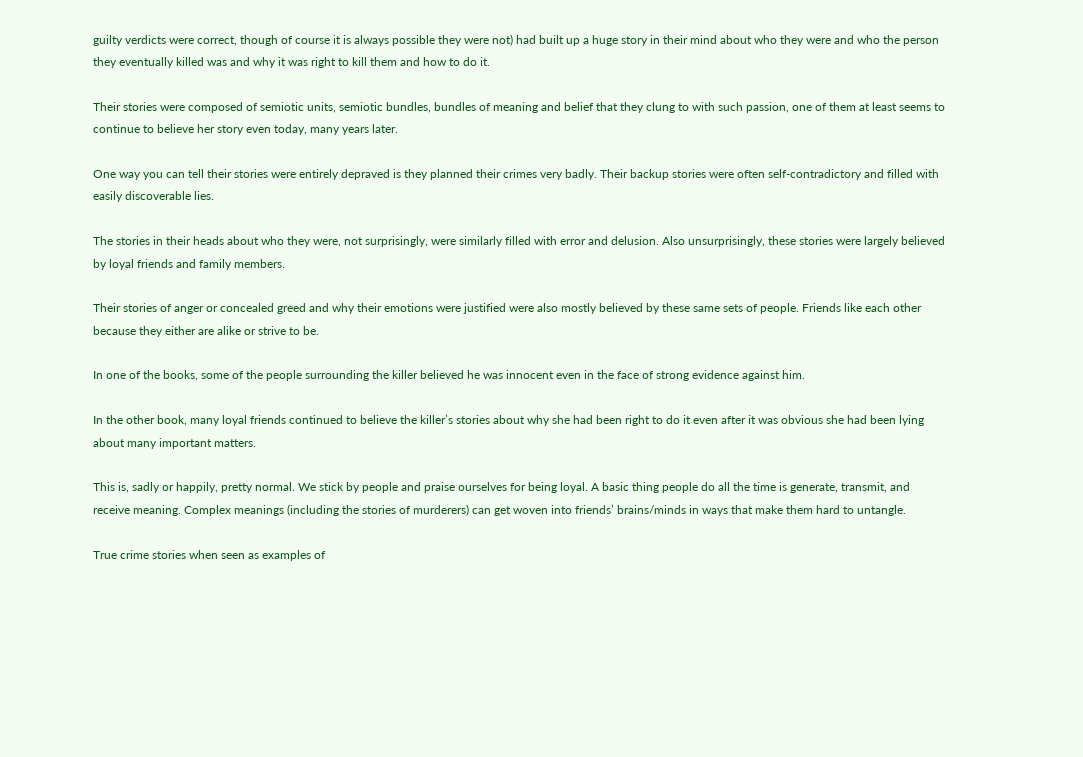guilty verdicts were correct, though of course it is always possible they were not) had built up a huge story in their mind about who they were and who the person they eventually killed was and why it was right to kill them and how to do it.

Their stories were composed of semiotic units, semiotic bundles, bundles of meaning and belief that they clung to with such passion, one of them at least seems to continue to believe her story even today, many years later.

One way you can tell their stories were entirely depraved is they planned their crimes very badly. Their backup stories were often self-contradictory and filled with easily discoverable lies.

The stories in their heads about who they were, not surprisingly, were similarly filled with error and delusion. Also unsurprisingly, these stories were largely believed by loyal friends and family members.

Their stories of anger or concealed greed and why their emotions were justified were also mostly believed by these same sets of people. Friends like each other because they either are alike or strive to be.

In one of the books, some of the people surrounding the killer believed he was innocent even in the face of strong evidence against him.

In the other book, many loyal friends continued to believe the killer’s stories about why she had been right to do it even after it was obvious she had been lying about many important matters.

This is, sadly or happily, pretty normal. We stick by people and praise ourselves for being loyal. A basic thing people do all the time is generate, transmit, and receive meaning. Complex meanings (including the stories of murderers) can get woven into friends’ brains/minds in ways that make them hard to untangle.

True crime stories when seen as examples of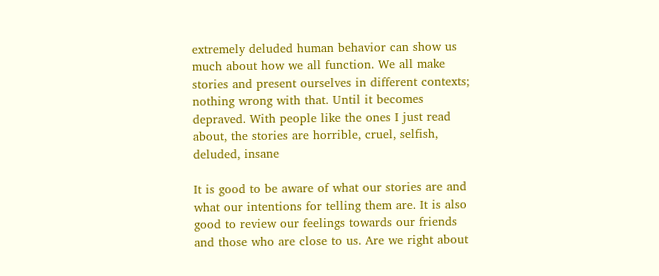extremely deluded human behavior can show us much about how we all function. We all make stories and present ourselves in different contexts; nothing wrong with that. Until it becomes depraved. With people like the ones I just read about, the stories are horrible, cruel, selfish, deluded, insane

It is good to be aware of what our stories are and what our intentions for telling them are. It is also good to review our feelings towards our friends and those who are close to us. Are we right about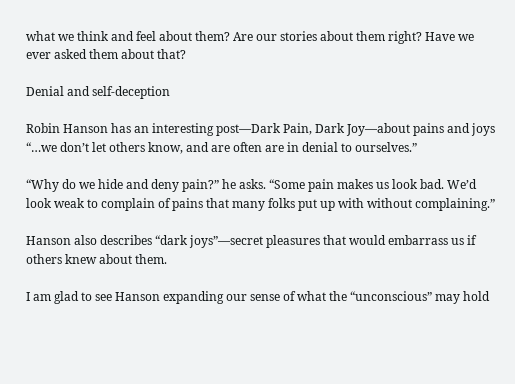what we think and feel about them? Are our stories about them right? Have we ever asked them about that?

Denial and self-deception

Robin Hanson has an interesting post—Dark Pain, Dark Joy—about pains and joys “…we don’t let others know, and are often are in denial to ourselves.”

“Why do we hide and deny pain?” he asks. “Some pain makes us look bad. We’d look weak to complain of pains that many folks put up with without complaining.”

Hanson also describes “dark joys”—secret pleasures that would embarrass us if others knew about them.

I am glad to see Hanson expanding our sense of what the “unconscious” may hold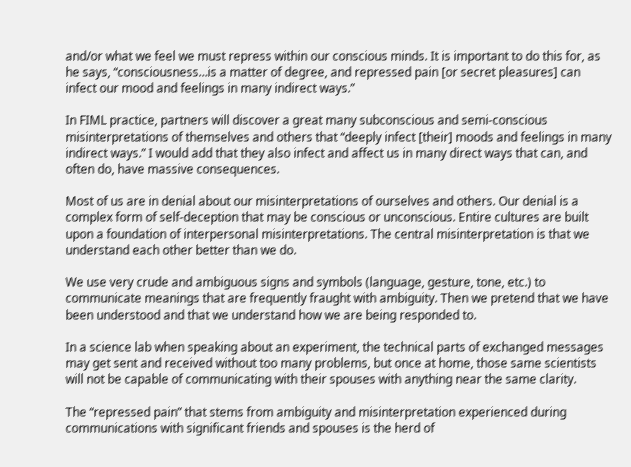and/or what we feel we must repress within our conscious minds. It is important to do this for, as he says, “consciousness…is a matter of degree, and repressed pain [or secret pleasures] can infect our mood and feelings in many indirect ways.”

In FIML practice, partners will discover a great many subconscious and semi-conscious misinterpretations of themselves and others that “deeply infect [their] moods and feelings in many indirect ways.” I would add that they also infect and affect us in many direct ways that can, and often do, have massive consequences.

Most of us are in denial about our misinterpretations of ourselves and others. Our denial is a complex form of self-deception that may be conscious or unconscious. Entire cultures are built upon a foundation of interpersonal misinterpretations. The central misinterpretation is that we understand each other better than we do.

We use very crude and ambiguous signs and symbols (language, gesture, tone, etc.) to communicate meanings that are frequently fraught with ambiguity. Then we pretend that we have been understood and that we understand how we are being responded to.

In a science lab when speaking about an experiment, the technical parts of exchanged messages may get sent and received without too many problems, but once at home, those same scientists will not be capable of communicating with their spouses with anything near the same clarity.

The “repressed pain” that stems from ambiguity and misinterpretation experienced during communications with significant friends and spouses is the herd of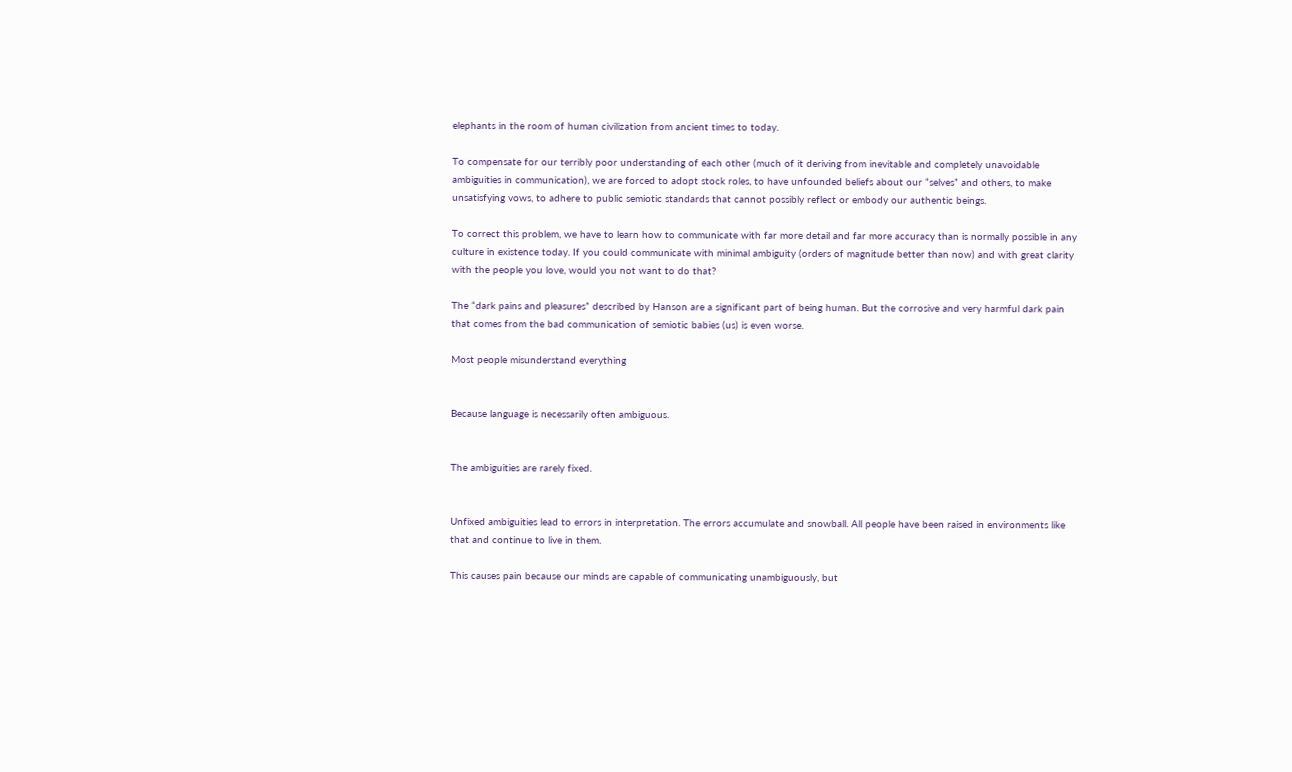elephants in the room of human civilization from ancient times to today.

To compensate for our terribly poor understanding of each other (much of it deriving from inevitable and completely unavoidable ambiguities in communication), we are forced to adopt stock roles, to have unfounded beliefs about our “selves” and others, to make unsatisfying vows, to adhere to public semiotic standards that cannot possibly reflect or embody our authentic beings.

To correct this problem, we have to learn how to communicate with far more detail and far more accuracy than is normally possible in any culture in existence today. If you could communicate with minimal ambiguity (orders of magnitude better than now) and with great clarity with the people you love, would you not want to do that?

The “dark pains and pleasures” described by Hanson are a significant part of being human. But the corrosive and very harmful dark pain that comes from the bad communication of semiotic babies (us) is even worse.

Most people misunderstand everything


Because language is necessarily often ambiguous.


The ambiguities are rarely fixed.


Unfixed ambiguities lead to errors in interpretation. The errors accumulate and snowball. All people have been raised in environments like that and continue to live in them.

This causes pain because our minds are capable of communicating unambiguously, but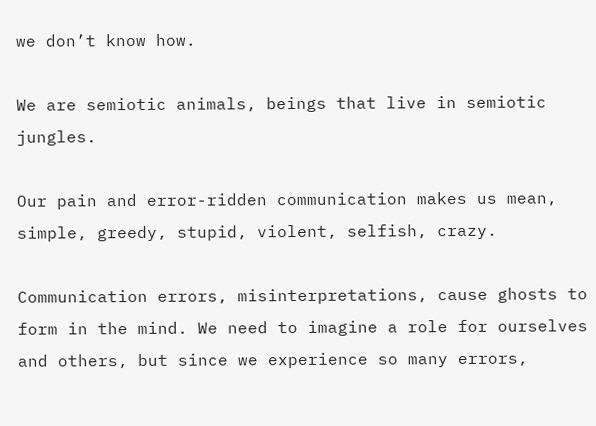we don’t know how.

We are semiotic animals, beings that live in semiotic jungles.

Our pain and error-ridden communication makes us mean, simple, greedy, stupid, violent, selfish, crazy.

Communication errors, misinterpretations, cause ghosts to form in the mind. We need to imagine a role for ourselves and others, but since we experience so many errors,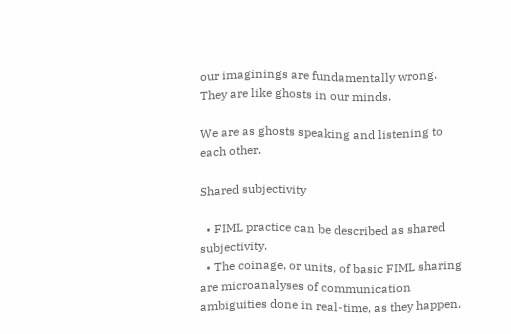our imaginings are fundamentally wrong. They are like ghosts in our minds.

We are as ghosts speaking and listening to each other.

Shared subjectivity

  • FIML practice can be described as shared subjectivity.
  • The coinage, or units, of basic FIML sharing are microanalyses of communication ambiguities done in real-time, as they happen.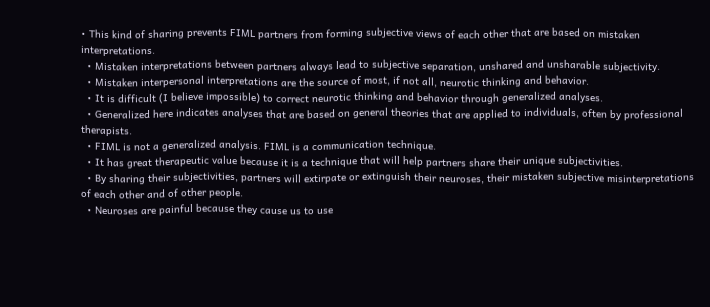• This kind of sharing prevents FIML partners from forming subjective views of each other that are based on mistaken interpretations.
  • Mistaken interpretations between partners always lead to subjective separation, unshared and unsharable subjectivity.
  • Mistaken interpersonal interpretations are the source of most, if not all, neurotic thinking and behavior.
  • It is difficult (I believe impossible) to correct neurotic thinking and behavior through generalized analyses.
  • Generalized here indicates analyses that are based on general theories that are applied to individuals, often by professional therapists.
  • FIML is not a generalized analysis. FIML is a communication technique.
  • It has great therapeutic value because it is a technique that will help partners share their unique subjectivities.
  • By sharing their subjectivities, partners will extirpate or extinguish their neuroses, their mistaken subjective misinterpretations of each other and of other people.
  • Neuroses are painful because they cause us to use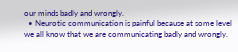our minds badly and wrongly.
  • Neurotic communication is painful because at some level we all know that we are communicating badly and wrongly.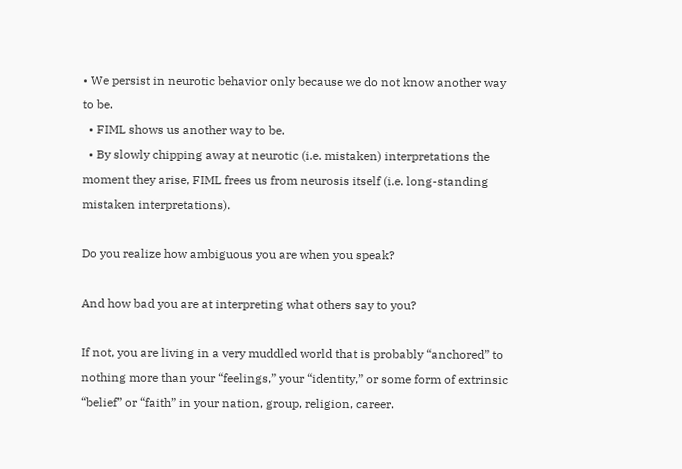• We persist in neurotic behavior only because we do not know another way to be.
  • FIML shows us another way to be.
  • By slowly chipping away at neurotic (i.e. mistaken) interpretations the moment they arise, FIML frees us from neurosis itself (i.e. long-standing mistaken interpretations).

Do you realize how ambiguous you are when you speak?

And how bad you are at interpreting what others say to you?

If not, you are living in a very muddled world that is probably “anchored” to nothing more than your “feelings,” your “identity,” or some form of extrinsic “belief” or “faith” in your nation, group, religion, career.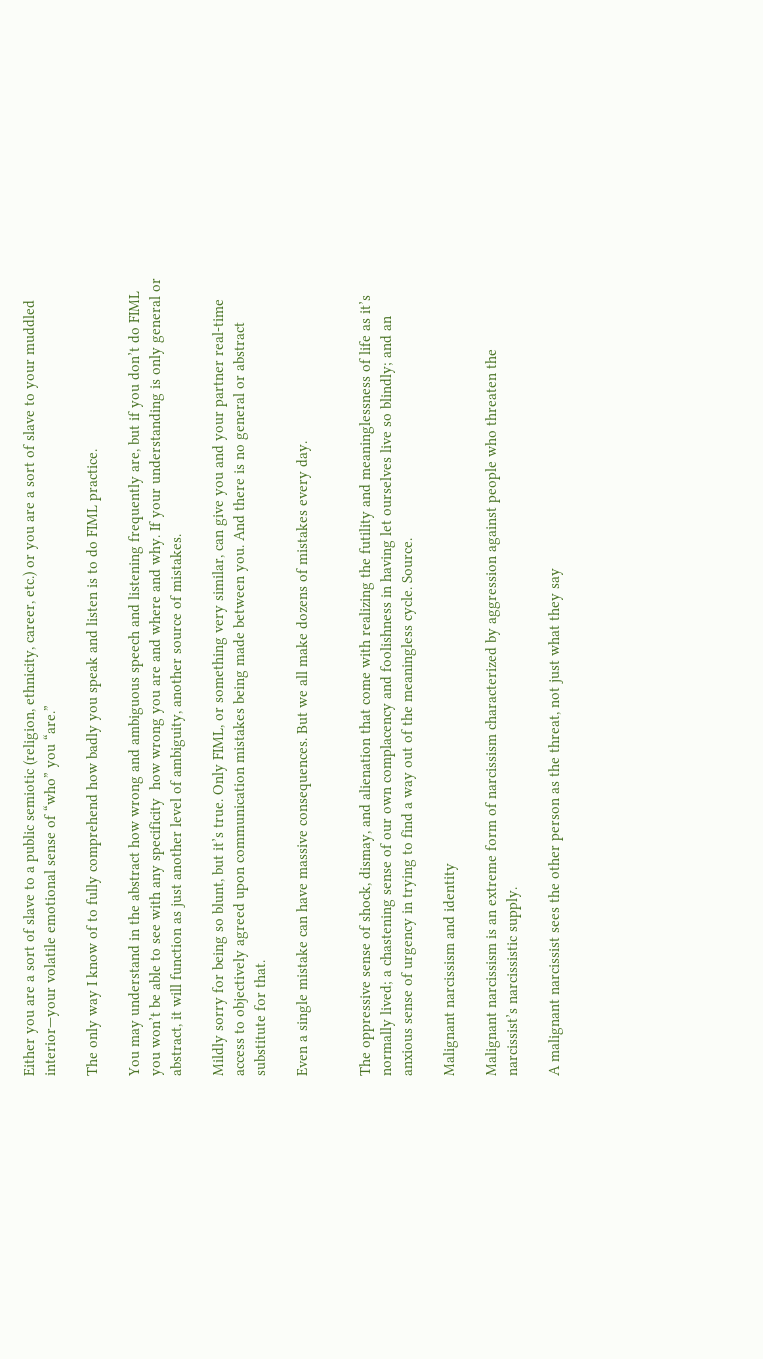Either you are a sort of slave to a public semiotic (religion, ethnicity, career, etc.) or you are a sort of slave to your muddled interior—your volatile emotional sense of “who” you “are.”

The only way I know of to fully comprehend how badly you speak and listen is to do FIML practice.

You may understand in the abstract how wrong and ambiguous speech and listening frequently are, but if you don’t do FIML you won’t be able to see with any specificity  how wrong you are and where and why. If your understanding is only general or abstract, it will function as just another level of ambiguity, another source of mistakes.

Mildly sorry for being so blunt, but it’s true. Only FIML, or something very similar, can give you and your partner real-time access to objectively agreed upon communication mistakes being made between you. And there is no general or abstract substitute for that.

Even a single mistake can have massive consequences. But we all make dozens of mistakes every day.


The oppressive sense of shock, dismay, and alienation that come with realizing the futility and meaninglessness of life as it’s normally lived; a chastening sense of our own complacency and foolishness in having let ourselves live so blindly; and an anxious sense of urgency in trying to find a way out of the meaningless cycle. Source.

Malignant narcissism and identity

Malignant narcissism is an extreme form of narcissism characterized by aggression against people who threaten the narcissist’s narcissistic supply.

A malignant narcissist sees the other person as the threat, not just what they say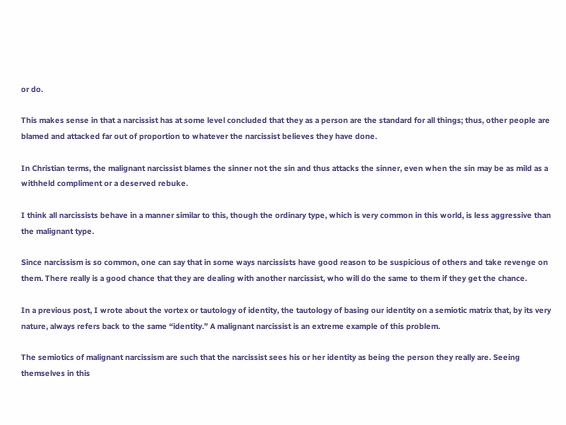or do.

This makes sense in that a narcissist has at some level concluded that they as a person are the standard for all things; thus, other people are blamed and attacked far out of proportion to whatever the narcissist believes they have done.

In Christian terms, the malignant narcissist blames the sinner not the sin and thus attacks the sinner, even when the sin may be as mild as a withheld compliment or a deserved rebuke.

I think all narcissists behave in a manner similar to this, though the ordinary type, which is very common in this world, is less aggressive than the malignant type.

Since narcissism is so common, one can say that in some ways narcissists have good reason to be suspicious of others and take revenge on them. There really is a good chance that they are dealing with another narcissist, who will do the same to them if they get the chance.

In a previous post, I wrote about the vortex or tautology of identity, the tautology of basing our identity on a semiotic matrix that, by its very nature, always refers back to the same “identity.” A malignant narcissist is an extreme example of this problem.

The semiotics of malignant narcissism are such that the narcissist sees his or her identity as being the person they really are. Seeing themselves in this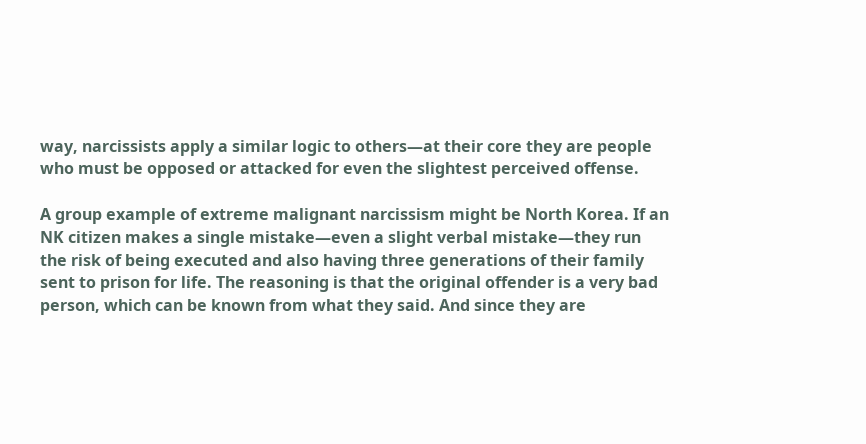way, narcissists apply a similar logic to others—at their core they are people who must be opposed or attacked for even the slightest perceived offense.

A group example of extreme malignant narcissism might be North Korea. If an NK citizen makes a single mistake—even a slight verbal mistake—they run the risk of being executed and also having three generations of their family sent to prison for life. The reasoning is that the original offender is a very bad person, which can be known from what they said. And since they are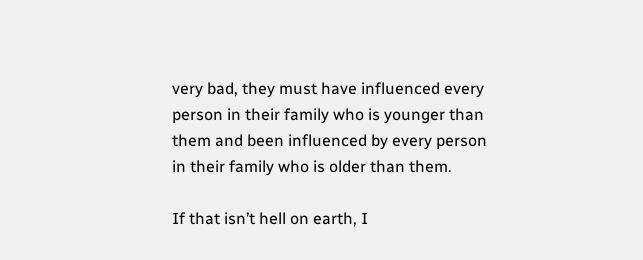very bad, they must have influenced every person in their family who is younger than them and been influenced by every person in their family who is older than them.

If that isn’t hell on earth, I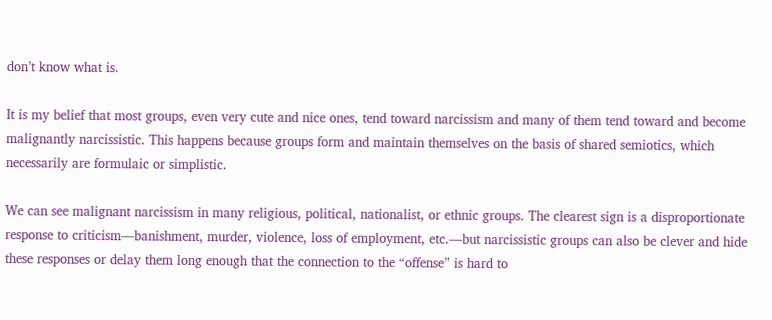don’t know what is.

It is my belief that most groups, even very cute and nice ones, tend toward narcissism and many of them tend toward and become malignantly narcissistic. This happens because groups form and maintain themselves on the basis of shared semiotics, which necessarily are formulaic or simplistic.

We can see malignant narcissism in many religious, political, nationalist, or ethnic groups. The clearest sign is a disproportionate response to criticism—banishment, murder, violence, loss of employment, etc.—but narcissistic groups can also be clever and hide these responses or delay them long enough that the connection to the “offense” is hard to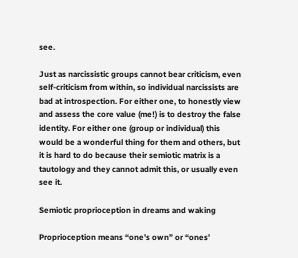see.

Just as narcissistic groups cannot bear criticism, even self-criticism from within, so individual narcissists are bad at introspection. For either one, to honestly view and assess the core value (me!) is to destroy the false identity. For either one (group or individual) this would be a wonderful thing for them and others, but it is hard to do because their semiotic matrix is a tautology and they cannot admit this, or usually even see it.

Semiotic proprioception in dreams and waking

Proprioception means “one’s own” or “ones’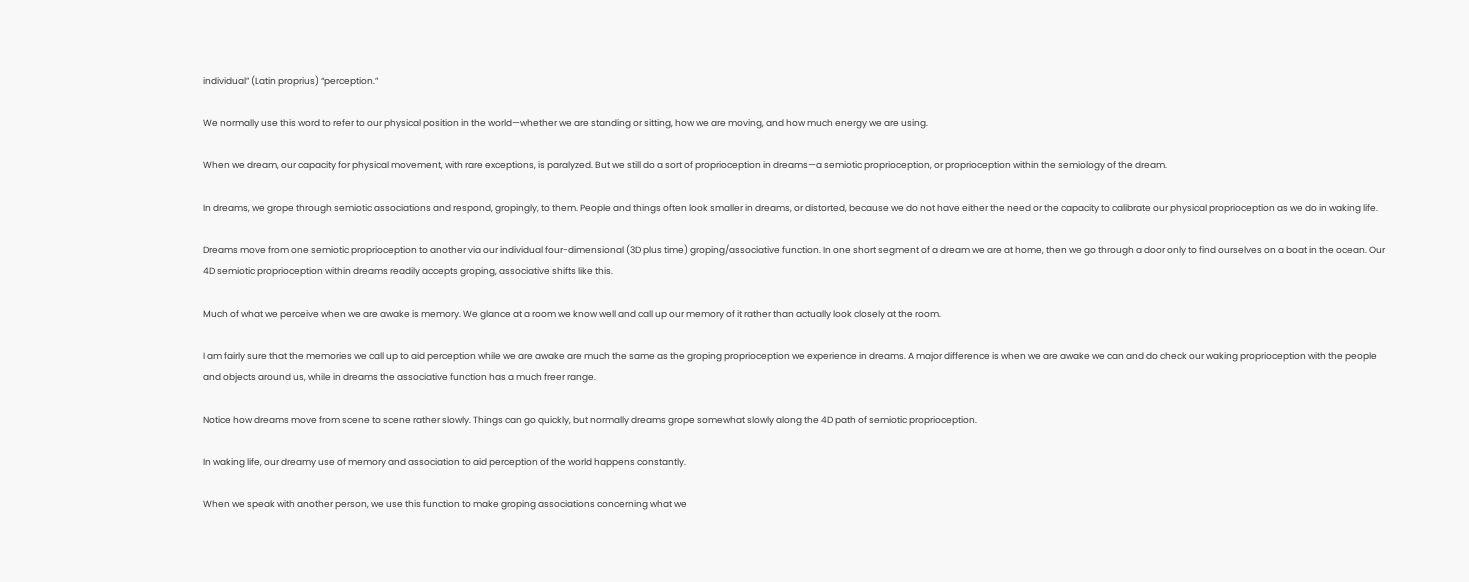individual” (Latin proprius) “perception.”

We normally use this word to refer to our physical position in the world—whether we are standing or sitting, how we are moving, and how much energy we are using.

When we dream, our capacity for physical movement, with rare exceptions, is paralyzed. But we still do a sort of proprioception in dreams—a semiotic proprioception, or proprioception within the semiology of the dream.

In dreams, we grope through semiotic associations and respond, gropingly, to them. People and things often look smaller in dreams, or distorted, because we do not have either the need or the capacity to calibrate our physical proprioception as we do in waking life.

Dreams move from one semiotic proprioception to another via our individual four-dimensional (3D plus time) groping/associative function. In one short segment of a dream we are at home, then we go through a door only to find ourselves on a boat in the ocean. Our 4D semiotic proprioception within dreams readily accepts groping, associative shifts like this.

Much of what we perceive when we are awake is memory. We glance at a room we know well and call up our memory of it rather than actually look closely at the room.

I am fairly sure that the memories we call up to aid perception while we are awake are much the same as the groping proprioception we experience in dreams. A major difference is when we are awake we can and do check our waking proprioception with the people and objects around us, while in dreams the associative function has a much freer range.

Notice how dreams move from scene to scene rather slowly. Things can go quickly, but normally dreams grope somewhat slowly along the 4D path of semiotic proprioception.

In waking life, our dreamy use of memory and association to aid perception of the world happens constantly.

When we speak with another person, we use this function to make groping associations concerning what we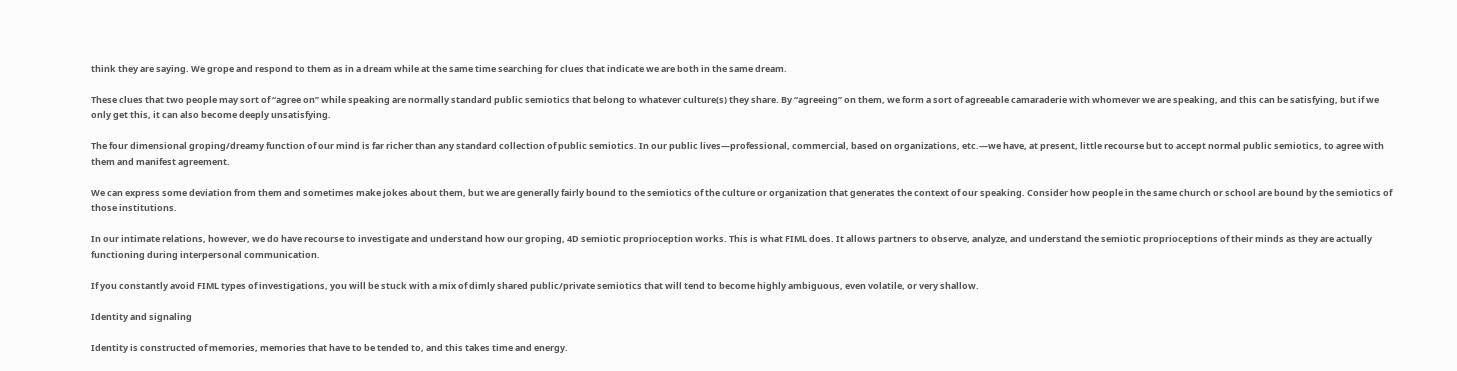think they are saying. We grope and respond to them as in a dream while at the same time searching for clues that indicate we are both in the same dream.

These clues that two people may sort of “agree on” while speaking are normally standard public semiotics that belong to whatever culture(s) they share. By “agreeing” on them, we form a sort of agreeable camaraderie with whomever we are speaking, and this can be satisfying, but if we only get this, it can also become deeply unsatisfying.

The four dimensional groping/dreamy function of our mind is far richer than any standard collection of public semiotics. In our public lives—professional, commercial, based on organizations, etc.—we have, at present, little recourse but to accept normal public semiotics, to agree with them and manifest agreement.

We can express some deviation from them and sometimes make jokes about them, but we are generally fairly bound to the semiotics of the culture or organization that generates the context of our speaking. Consider how people in the same church or school are bound by the semiotics of those institutions.

In our intimate relations, however, we do have recourse to investigate and understand how our groping, 4D semiotic proprioception works. This is what FIML does. It allows partners to observe, analyze, and understand the semiotic proprioceptions of their minds as they are actually functioning during interpersonal communication.

If you constantly avoid FIML types of investigations, you will be stuck with a mix of dimly shared public/private semiotics that will tend to become highly ambiguous, even volatile, or very shallow.

Identity and signaling

Identity is constructed of memories, memories that have to be tended to, and this takes time and energy.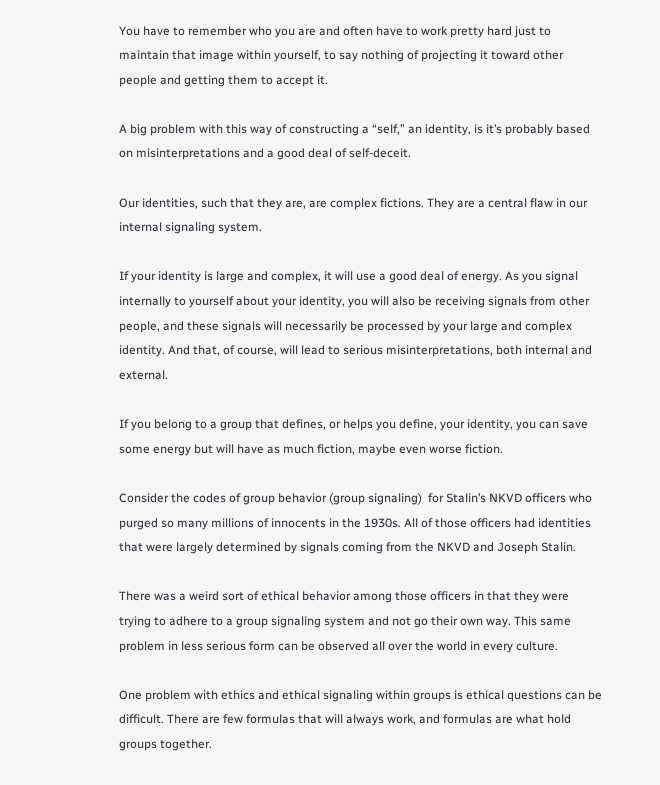You have to remember who you are and often have to work pretty hard just to maintain that image within yourself, to say nothing of projecting it toward other people and getting them to accept it.

A big problem with this way of constructing a “self,” an identity, is it’s probably based on misinterpretations and a good deal of self-deceit.

Our identities, such that they are, are complex fictions. They are a central flaw in our internal signaling system.

If your identity is large and complex, it will use a good deal of energy. As you signal internally to yourself about your identity, you will also be receiving signals from other people, and these signals will necessarily be processed by your large and complex identity. And that, of course, will lead to serious misinterpretations, both internal and external.

If you belong to a group that defines, or helps you define, your identity, you can save some energy but will have as much fiction, maybe even worse fiction.

Consider the codes of group behavior (group signaling)  for Stalin’s NKVD officers who purged so many millions of innocents in the 1930s. All of those officers had identities that were largely determined by signals coming from the NKVD and Joseph Stalin.

There was a weird sort of ethical behavior among those officers in that they were trying to adhere to a group signaling system and not go their own way. This same problem in less serious form can be observed all over the world in every culture.

One problem with ethics and ethical signaling within groups is ethical questions can be difficult. There are few formulas that will always work, and formulas are what hold groups together.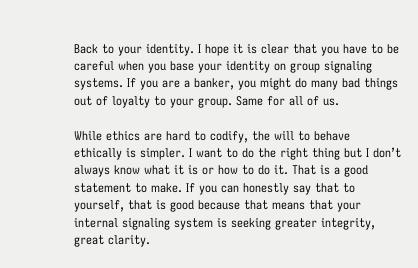Back to your identity. I hope it is clear that you have to be careful when you base your identity on group signaling systems. If you are a banker, you might do many bad things out of loyalty to your group. Same for all of us.

While ethics are hard to codify, the will to behave ethically is simpler. I want to do the right thing but I don’t always know what it is or how to do it. That is a good statement to make. If you can honestly say that to yourself, that is good because that means that your internal signaling system is seeking greater integrity, great clarity.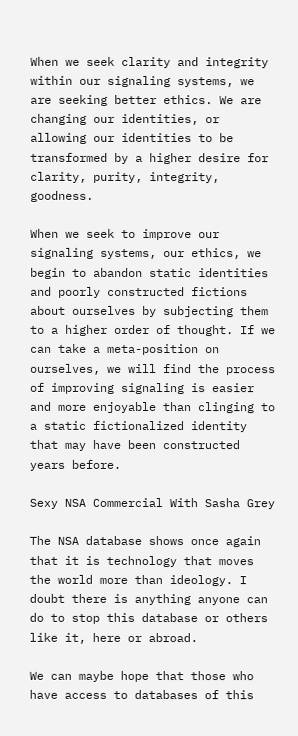When we seek clarity and integrity within our signaling systems, we are seeking better ethics. We are changing our identities, or allowing our identities to be transformed by a higher desire for clarity, purity, integrity, goodness.

When we seek to improve our signaling systems, our ethics, we begin to abandon static identities and poorly constructed fictions about ourselves by subjecting them to a higher order of thought. If we can take a meta-position on ourselves, we will find the process of improving signaling is easier and more enjoyable than clinging to a static fictionalized identity that may have been constructed years before.

Sexy NSA Commercial With Sasha Grey

The NSA database shows once again that it is technology that moves the world more than ideology. I doubt there is anything anyone can do to stop this database or others like it, here or abroad.

We can maybe hope that those who have access to databases of this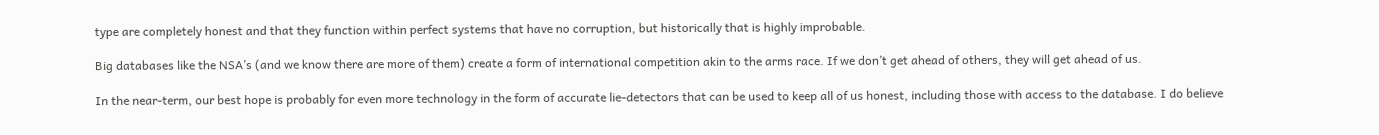type are completely honest and that they function within perfect systems that have no corruption, but historically that is highly improbable.

Big databases like the NSA’s (and we know there are more of them) create a form of international competition akin to the arms race. If we don’t get ahead of others, they will get ahead of us.

In the near-term, our best hope is probably for even more technology in the form of accurate lie-detectors that can be used to keep all of us honest, including those with access to the database. I do believe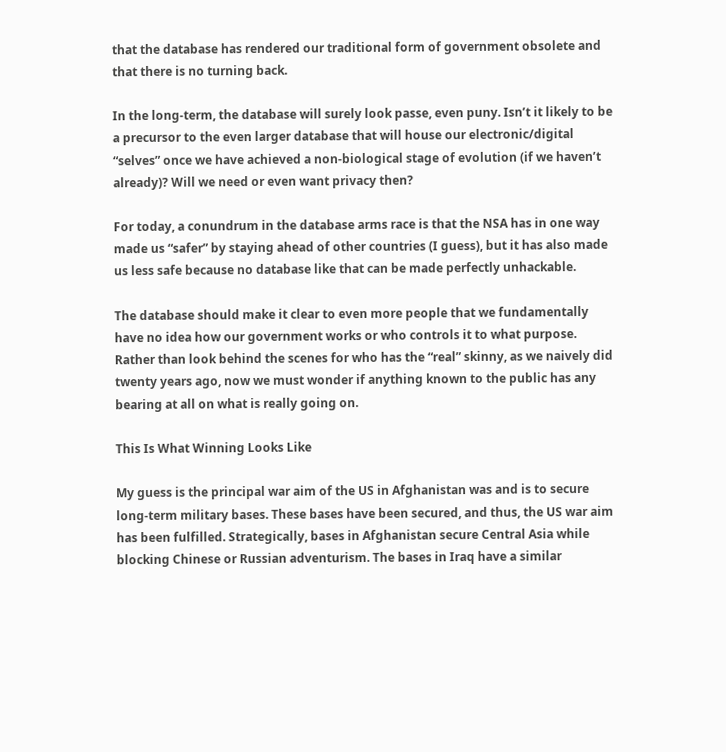that the database has rendered our traditional form of government obsolete and that there is no turning back.

In the long-term, the database will surely look passe, even puny. Isn’t it likely to be a precursor to the even larger database that will house our electronic/digital “selves” once we have achieved a non-biological stage of evolution (if we haven’t already)? Will we need or even want privacy then?

For today, a conundrum in the database arms race is that the NSA has in one way made us “safer” by staying ahead of other countries (I guess), but it has also made us less safe because no database like that can be made perfectly unhackable.

The database should make it clear to even more people that we fundamentally have no idea how our government works or who controls it to what purpose. Rather than look behind the scenes for who has the “real” skinny, as we naively did twenty years ago, now we must wonder if anything known to the public has any bearing at all on what is really going on.

This Is What Winning Looks Like

My guess is the principal war aim of the US in Afghanistan was and is to secure long-term military bases. These bases have been secured, and thus, the US war aim has been fulfilled. Strategically, bases in Afghanistan secure Central Asia while blocking Chinese or Russian adventurism. The bases in Iraq have a similar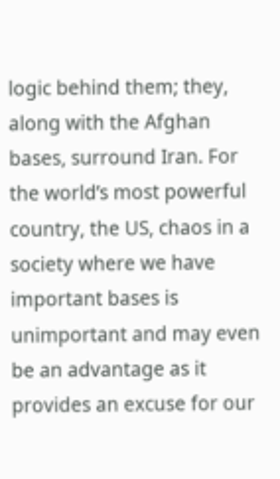logic behind them; they, along with the Afghan bases, surround Iran. For the world’s most powerful country, the US, chaos in a society where we have important bases is unimportant and may even be an advantage as it provides an excuse for our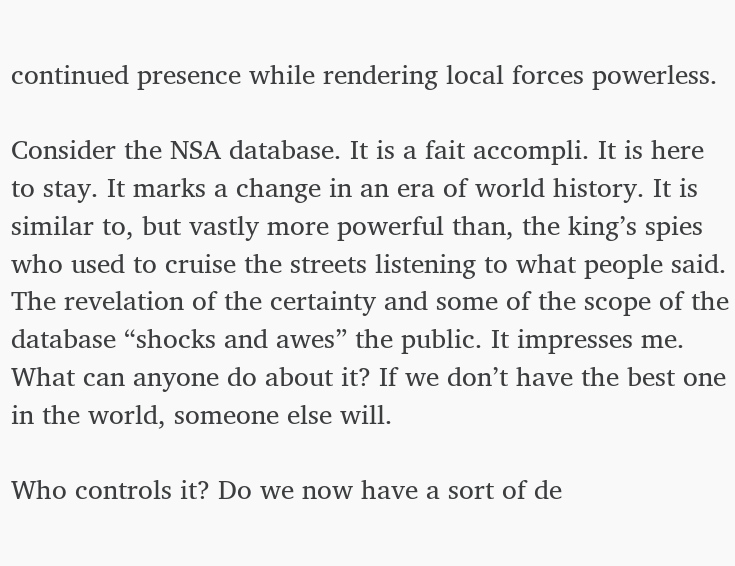continued presence while rendering local forces powerless.

Consider the NSA database. It is a fait accompli. It is here to stay. It marks a change in an era of world history. It is similar to, but vastly more powerful than, the king’s spies who used to cruise the streets listening to what people said. The revelation of the certainty and some of the scope of the database “shocks and awes” the public. It impresses me. What can anyone do about it? If we don’t have the best one in the world, someone else will.

Who controls it? Do we now have a sort of de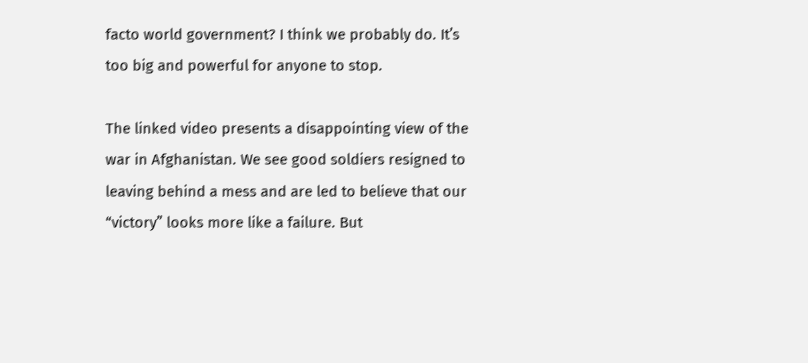facto world government? I think we probably do. It’s too big and powerful for anyone to stop.

The linked video presents a disappointing view of the war in Afghanistan. We see good soldiers resigned to leaving behind a mess and are led to believe that our “victory” looks more like a failure. But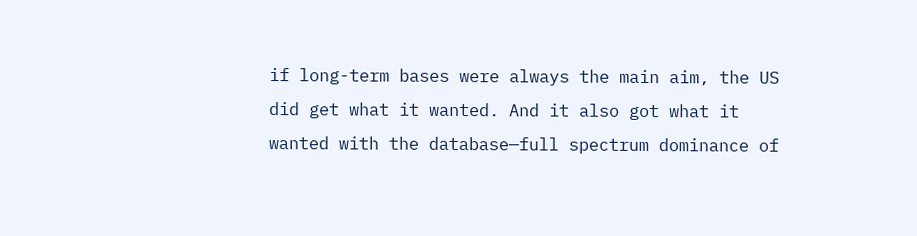if long-term bases were always the main aim, the US did get what it wanted. And it also got what it wanted with the database—full spectrum dominance of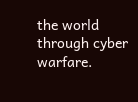the world through cyber warfare.